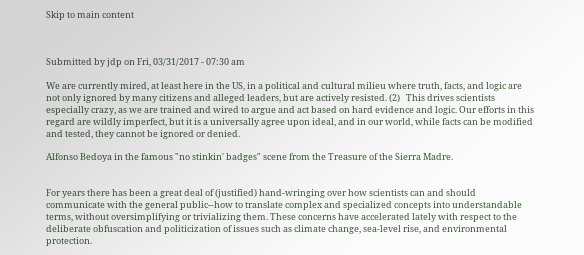Skip to main content



Submitted by jdp on Fri, 03/31/2017 - 07:30 am

We are currently mired, at least here in the US, in a political and cultural milieu where truth, facts, and logic are not only ignored by many citizens and alleged leaders, but are actively resisted. (2)   This drives scientists especially crazy, as we are trained and wired to argue and act based on hard evidence and logic. Our efforts in this regard are wildly imperfect, but it is a universally agree upon ideal, and in our world, while facts can be modified and tested, they cannot be ignored or denied.

Alfonso Bedoya in the famous "no stinkin' badges" scene from the Treasure of the Sierra Madre.


For years there has been a great deal of (justified) hand-wringing over how scientists can and should communicate with the general public--how to translate complex and specialized concepts into understandable terms, without oversimplifying or trivializing them. These concerns have accelerated lately with respect to the deliberate obfuscation and politicization of issues such as climate change, sea-level rise, and environmental protection.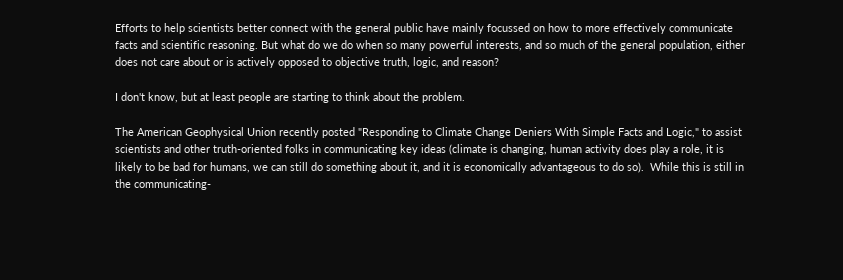Efforts to help scientists better connect with the general public have mainly focussed on how to more effectively communicate facts and scientific reasoning. But what do we do when so many powerful interests, and so much of the general population, either does not care about or is actively opposed to objective truth, logic, and reason?

I don't know, but at least people are starting to think about the problem.

The American Geophysical Union recently posted "Responding to Climate Change Deniers With Simple Facts and Logic," to assist scientists and other truth-oriented folks in communicating key ideas (climate is changing, human activity does play a role, it is likely to be bad for humans, we can still do something about it, and it is economically advantageous to do so).  While this is still in the communicating-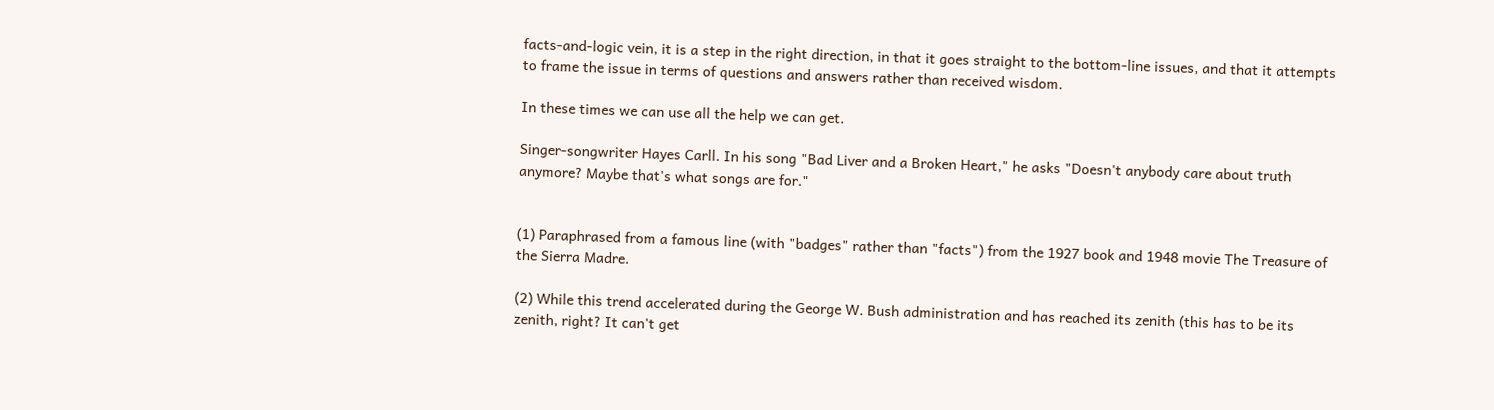facts-and-logic vein, it is a step in the right direction, in that it goes straight to the bottom-line issues, and that it attempts to frame the issue in terms of questions and answers rather than received wisdom.

In these times we can use all the help we can get.

Singer-songwriter Hayes Carll. In his song "Bad Liver and a Broken Heart," he asks "Doesn't anybody care about truth anymore? Maybe that's what songs are for."


(1) Paraphrased from a famous line (with "badges" rather than "facts") from the 1927 book and 1948 movie The Treasure of the Sierra Madre.

(2) While this trend accelerated during the George W. Bush administration and has reached its zenith (this has to be its zenith, right? It can't get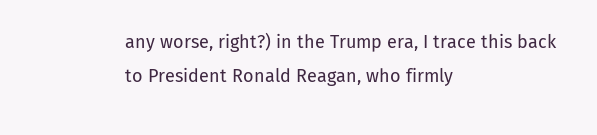any worse, right?) in the Trump era, I trace this back to President Ronald Reagan, who firmly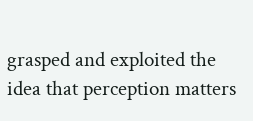grasped and exploited the idea that perception matters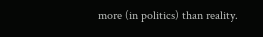more (in politics) than reality.